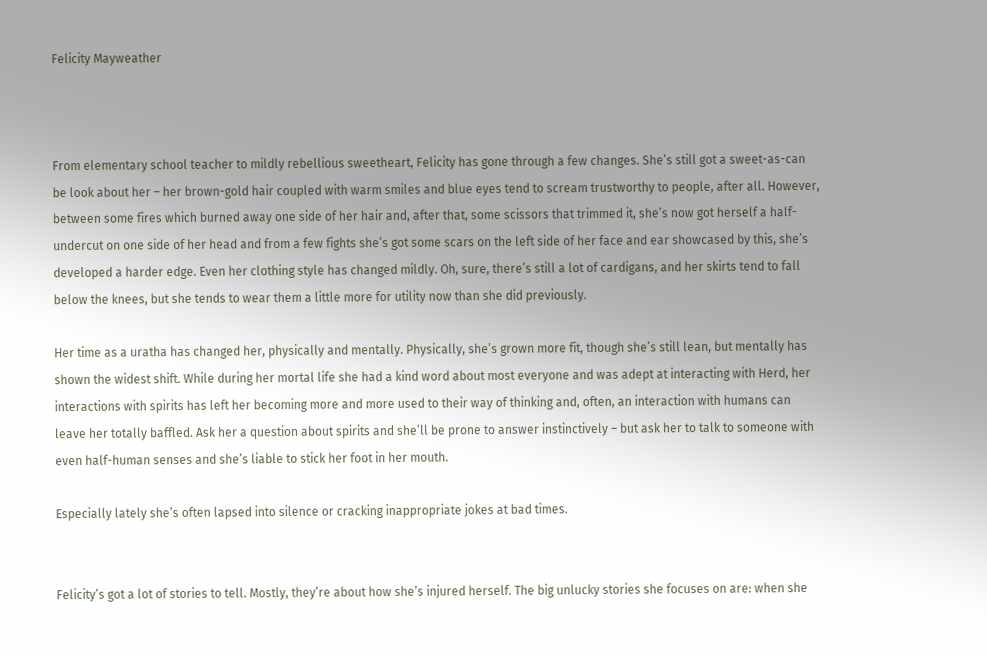Felicity Mayweather



From elementary school teacher to mildly rebellious sweetheart, Felicity has gone through a few changes. She’s still got a sweet-as-can be look about her – her brown-gold hair coupled with warm smiles and blue eyes tend to scream trustworthy to people, after all. However, between some fires which burned away one side of her hair and, after that, some scissors that trimmed it, she’s now got herself a half-undercut on one side of her head and from a few fights she’s got some scars on the left side of her face and ear showcased by this, she’s developed a harder edge. Even her clothing style has changed mildly. Oh, sure, there’s still a lot of cardigans, and her skirts tend to fall below the knees, but she tends to wear them a little more for utility now than she did previously.

Her time as a uratha has changed her, physically and mentally. Physically, she’s grown more fit, though she’s still lean, but mentally has shown the widest shift. While during her mortal life she had a kind word about most everyone and was adept at interacting with Herd, her interactions with spirits has left her becoming more and more used to their way of thinking and, often, an interaction with humans can leave her totally baffled. Ask her a question about spirits and she’ll be prone to answer instinctively – but ask her to talk to someone with even half-human senses and she’s liable to stick her foot in her mouth.

Especially lately she’s often lapsed into silence or cracking inappropriate jokes at bad times.


Felicity’s got a lot of stories to tell. Mostly, they’re about how she’s injured herself. The big unlucky stories she focuses on are: when she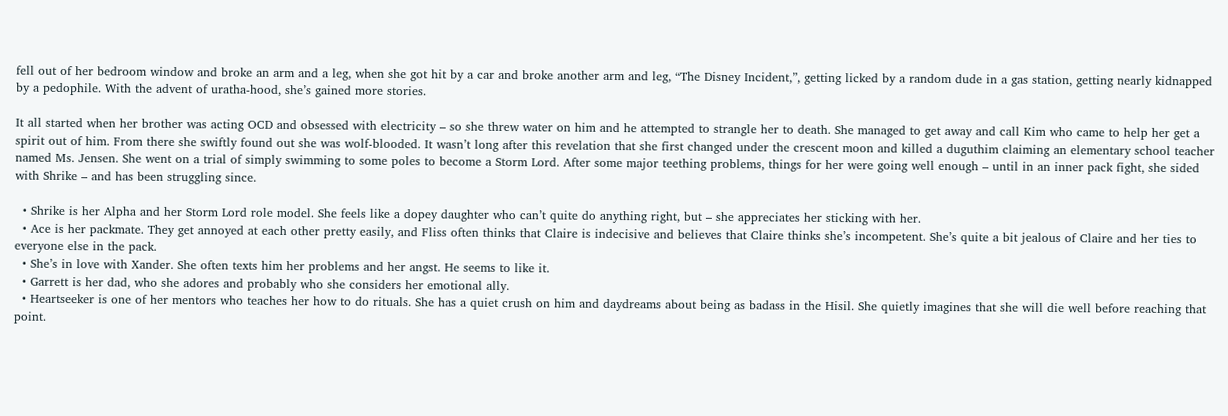fell out of her bedroom window and broke an arm and a leg, when she got hit by a car and broke another arm and leg, “The Disney Incident,”, getting licked by a random dude in a gas station, getting nearly kidnapped by a pedophile. With the advent of uratha-hood, she’s gained more stories.

It all started when her brother was acting OCD and obsessed with electricity – so she threw water on him and he attempted to strangle her to death. She managed to get away and call Kim who came to help her get a spirit out of him. From there she swiftly found out she was wolf-blooded. It wasn’t long after this revelation that she first changed under the crescent moon and killed a duguthim claiming an elementary school teacher named Ms. Jensen. She went on a trial of simply swimming to some poles to become a Storm Lord. After some major teething problems, things for her were going well enough – until in an inner pack fight, she sided with Shrike – and has been struggling since.

  • Shrike is her Alpha and her Storm Lord role model. She feels like a dopey daughter who can’t quite do anything right, but – she appreciates her sticking with her.
  • Ace is her packmate. They get annoyed at each other pretty easily, and Fliss often thinks that Claire is indecisive and believes that Claire thinks she’s incompetent. She’s quite a bit jealous of Claire and her ties to everyone else in the pack.
  • She’s in love with Xander. She often texts him her problems and her angst. He seems to like it.
  • Garrett is her dad, who she adores and probably who she considers her emotional ally.
  • Heartseeker is one of her mentors who teaches her how to do rituals. She has a quiet crush on him and daydreams about being as badass in the Hisil. She quietly imagines that she will die well before reaching that point.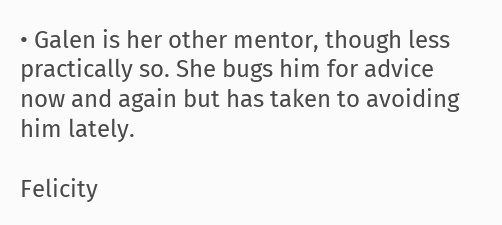• Galen is her other mentor, though less practically so. She bugs him for advice now and again but has taken to avoiding him lately.

Felicity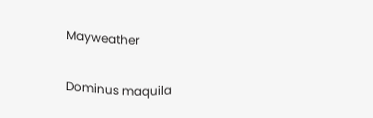Mayweather

Dominus maquila